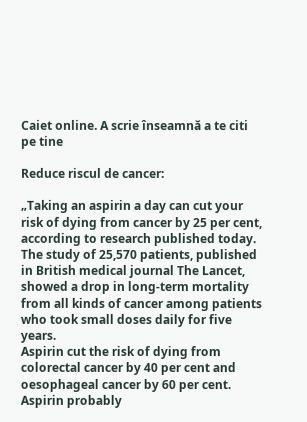Caiet online. A scrie înseamnă a te citi pe tine

Reduce riscul de cancer:

„Taking an aspirin a day can cut your risk of dying from cancer by 25 per cent, according to research published today.
The study of 25,570 patients, published in British medical journal The Lancet, showed a drop in long-term mortality from all kinds of cancer among patients who took small doses daily for five years.
Aspirin cut the risk of dying from colorectal cancer by 40 per cent and oesophageal cancer by 60 per cent.
Aspirin probably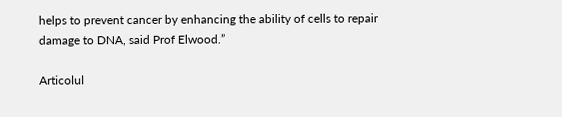helps to prevent cancer by enhancing the ability of cells to repair damage to DNA, said Prof Elwood.”

Articolul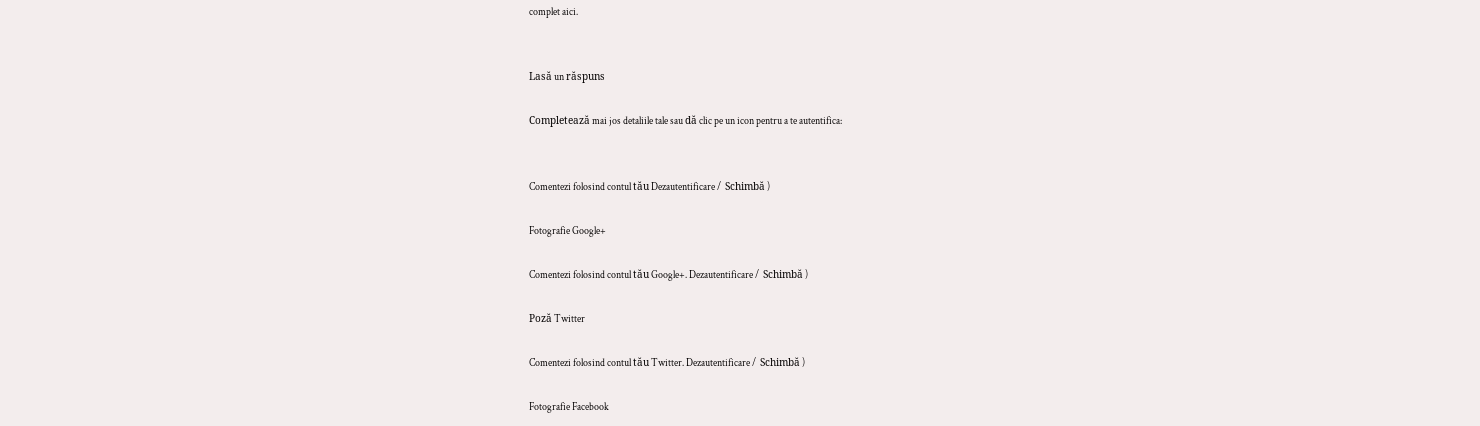complet aici.


Lasă un răspuns

Completează mai jos detaliile tale sau dă clic pe un icon pentru a te autentifica:


Comentezi folosind contul tău Dezautentificare /  Schimbă )

Fotografie Google+

Comentezi folosind contul tău Google+. Dezautentificare /  Schimbă )

Poză Twitter

Comentezi folosind contul tău Twitter. Dezautentificare /  Schimbă )

Fotografie Facebook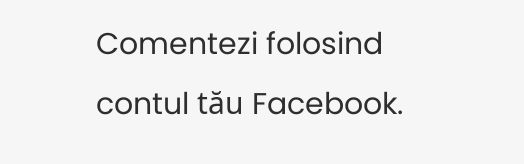Comentezi folosind contul tău Facebook.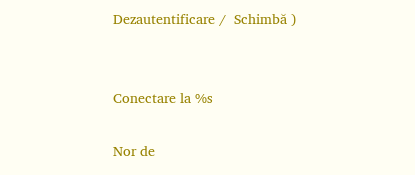Dezautentificare /  Schimbă )


Conectare la %s

Nor de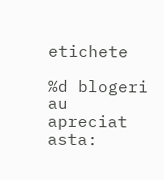etichete

%d blogeri au apreciat asta: